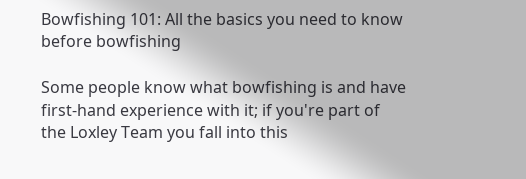Bowfishing 101: All the basics you need to know before bowfishing

Some people know what bowfishing is and have first-hand experience with it; if you're part of the Loxley Team you fall into this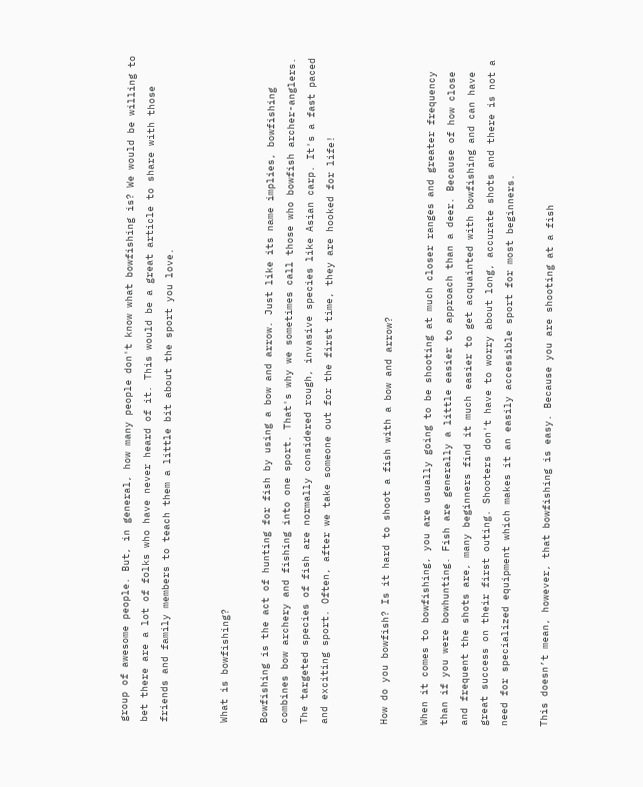group of awesome people. But, in general, how many people don't know what bowfishing is? We would be willing to bet there are a lot of folks who have never heard of it. This would be a great article to share with those friends and family members to teach them a little bit about the sport you love.


What is bowfishing?

Bowfishing is the act of hunting for fish by using a bow and arrow. Just like its name implies, bowfishing combines bow archery and fishing into one sport. That's why we sometimes call those who bowfish archer-anglers. The targeted species of fish are normally considered rough, invasive species like Asian carp. It's a fast paced and exciting sport. Often, after we take someone out for the first time, they are hooked for life!


How do you bowfish? Is it hard to shoot a fish with a bow and arrow?

When it comes to bowfishing, you are usually going to be shooting at much closer ranges and greater frequency than if you were bowhunting. Fish are generally a little easier to approach than a deer. Because of how close and frequent the shots are, many beginners find it much easier to get acquainted with bowfishing and can have great success on their first outing. Shooters don't have to worry about long, accurate shots and there is not a need for specialized equipment which makes it an easily accessible sport for most beginners.

This doesn’t mean, however, that bowfishing is easy. Because you are shooting at a fish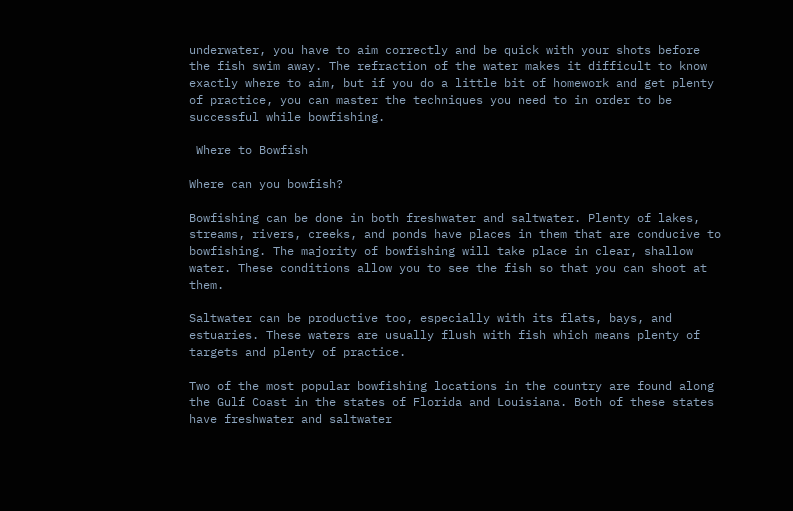underwater, you have to aim correctly and be quick with your shots before the fish swim away. The refraction of the water makes it difficult to know exactly where to aim, but if you do a little bit of homework and get plenty of practice, you can master the techniques you need to in order to be successful while bowfishing.

 Where to Bowfish

Where can you bowfish?

Bowfishing can be done in both freshwater and saltwater. Plenty of lakes, streams, rivers, creeks, and ponds have places in them that are conducive to bowfishing. The majority of bowfishing will take place in clear, shallow water. These conditions allow you to see the fish so that you can shoot at them.

Saltwater can be productive too, especially with its flats, bays, and estuaries. These waters are usually flush with fish which means plenty of targets and plenty of practice.

Two of the most popular bowfishing locations in the country are found along the Gulf Coast in the states of Florida and Louisiana. Both of these states have freshwater and saltwater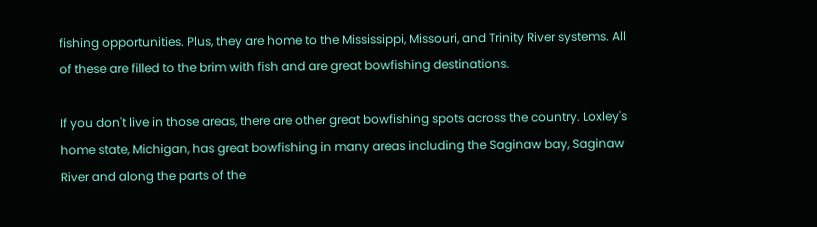fishing opportunities. Plus, they are home to the Mississippi, Missouri, and Trinity River systems. All of these are filled to the brim with fish and are great bowfishing destinations.

If you don't live in those areas, there are other great bowfishing spots across the country. Loxley's home state, Michigan, has great bowfishing in many areas including the Saginaw bay, Saginaw River and along the parts of the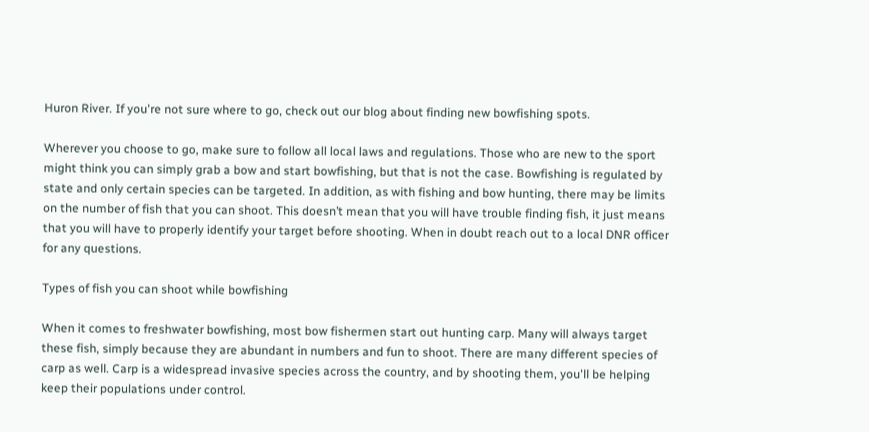Huron River. If you're not sure where to go, check out our blog about finding new bowfishing spots.

Wherever you choose to go, make sure to follow all local laws and regulations. Those who are new to the sport might think you can simply grab a bow and start bowfishing, but that is not the case. Bowfishing is regulated by state and only certain species can be targeted. In addition, as with fishing and bow hunting, there may be limits on the number of fish that you can shoot. This doesn’t mean that you will have trouble finding fish, it just means that you will have to properly identify your target before shooting. When in doubt reach out to a local DNR officer for any questions.

Types of fish you can shoot while bowfishing

When it comes to freshwater bowfishing, most bow fishermen start out hunting carp. Many will always target these fish, simply because they are abundant in numbers and fun to shoot. There are many different species of carp as well. Carp is a widespread invasive species across the country, and by shooting them, you'll be helping keep their populations under control.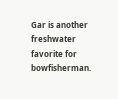Gar is another freshwater favorite for bowfisherman.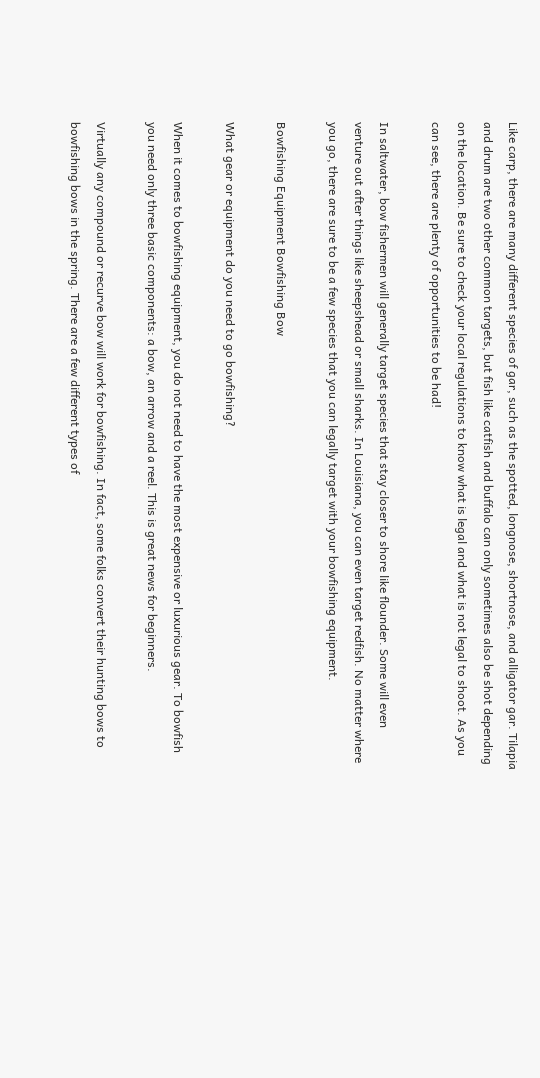Like carp, there are many different species of gar, such as the spotted, longnose, shortnose, and alligator gar. Tilapia and drum are two other common targets, but fish like catfish and buffalo can only sometimes also be shot depending on the location. Be sure to check your local regulations to know what is legal and what is not legal to shoot. As you can see, there are plenty of opportunities to be had!

In saltwater, bow fishermen will generally target species that stay closer to shore like flounder. Some will even venture out after things like sheepshead or small sharks. In Louisiana, you can even target redfish. No matter where you go, there are sure to be a few species that you can legally target with your bowfishing equipment.

Bowfishing Equipment Bowfishing Bow

What gear or equipment do you need to go bowfishing?

When it comes to bowfishing equipment, you do not need to have the most expensive or luxurious gear. To bowfish you need only three basic components: a bow, an arrow and a reel. This is great news for beginners.

Virtually any compound or recurve bow will work for bowfishing. In fact, some folks convert their hunting bows to bowfishing bows in the spring. There are a few different types of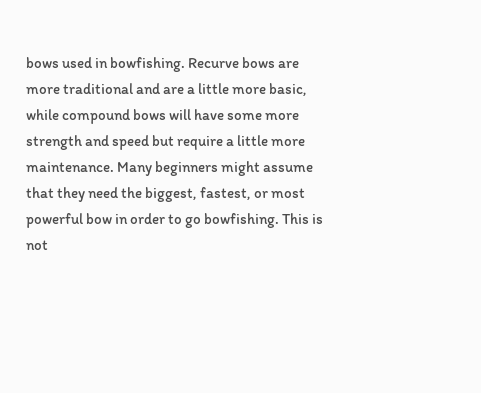bows used in bowfishing. Recurve bows are more traditional and are a little more basic, while compound bows will have some more strength and speed but require a little more maintenance. Many beginners might assume that they need the biggest, fastest, or most powerful bow in order to go bowfishing. This is not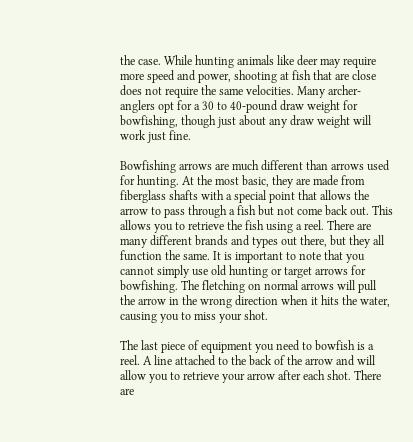the case. While hunting animals like deer may require more speed and power, shooting at fish that are close does not require the same velocities. Many archer-anglers opt for a 30 to 40-pound draw weight for bowfishing, though just about any draw weight will work just fine.

Bowfishing arrows are much different than arrows used for hunting. At the most basic, they are made from fiberglass shafts with a special point that allows the arrow to pass through a fish but not come back out. This allows you to retrieve the fish using a reel. There are many different brands and types out there, but they all function the same. It is important to note that you cannot simply use old hunting or target arrows for bowfishing. The fletching on normal arrows will pull the arrow in the wrong direction when it hits the water, causing you to miss your shot.

The last piece of equipment you need to bowfish is a reel. A line attached to the back of the arrow and will allow you to retrieve your arrow after each shot. There are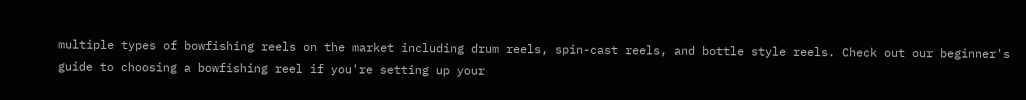multiple types of bowfishing reels on the market including drum reels, spin-cast reels, and bottle style reels. Check out our beginner's guide to choosing a bowfishing reel if you're setting up your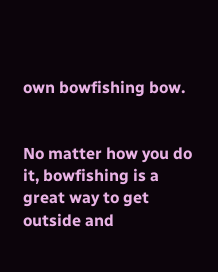own bowfishing bow.


No matter how you do it, bowfishing is a great way to get outside and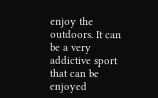enjoy the outdoors. It can be a very addictive sport that can be enjoyed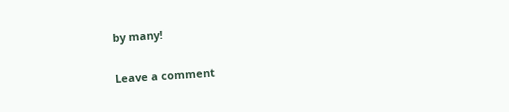by many!

Leave a comment